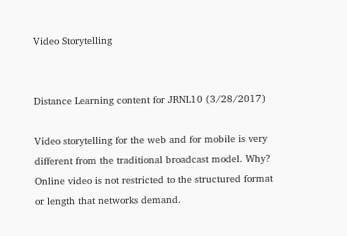Video Storytelling


Distance Learning content for JRNL10 (3/28/2017)

Video storytelling for the web and for mobile is very different from the traditional broadcast model. Why? Online video is not restricted to the structured format or length that networks demand.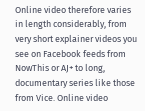Online video therefore varies in length considerably, from very short explainer videos you see on Facebook feeds from NowThis or AJ+ to long, documentary series like those from Vice. Online video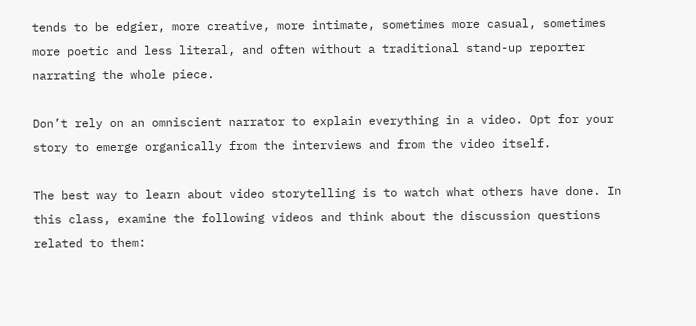tends to be edgier, more creative, more intimate, sometimes more casual, sometimes more poetic and less literal, and often without a traditional stand-up reporter narrating the whole piece.

Don’t rely on an omniscient narrator to explain everything in a video. Opt for your story to emerge organically from the interviews and from the video itself.

The best way to learn about video storytelling is to watch what others have done. In this class, examine the following videos and think about the discussion questions related to them: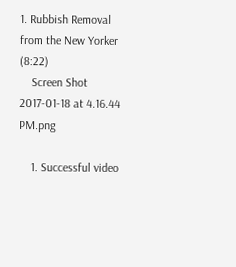1. Rubbish Removal from the New Yorker (8:22)
    Screen Shot 2017-01-18 at 4.16.44 PM.png

    1. Successful video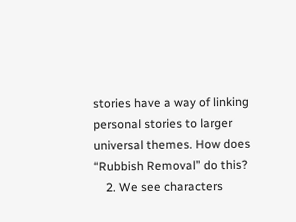stories have a way of linking personal stories to larger universal themes. How does “Rubbish Removal” do this?
    2. We see characters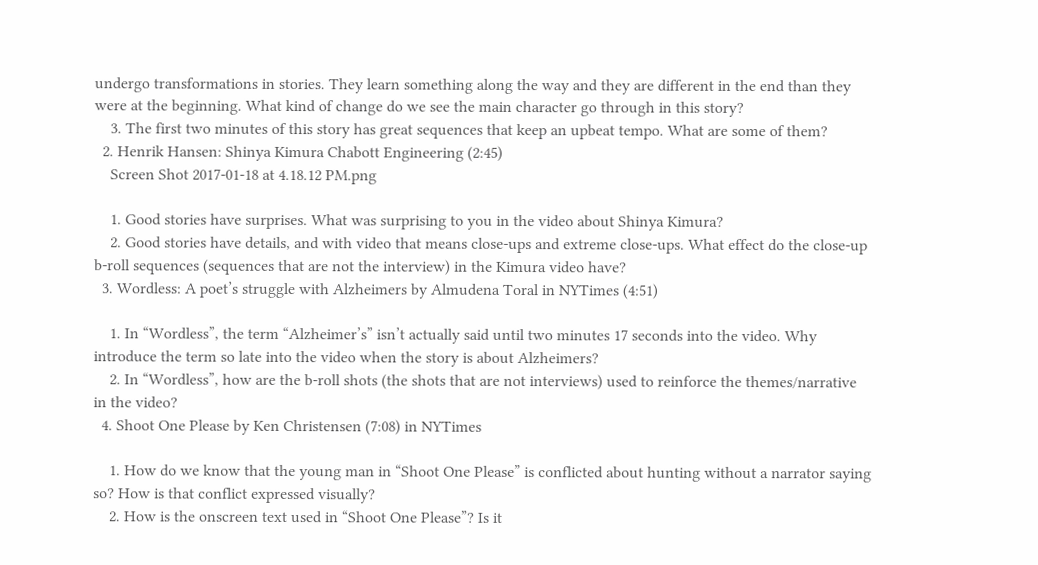undergo transformations in stories. They learn something along the way and they are different in the end than they were at the beginning. What kind of change do we see the main character go through in this story?
    3. The first two minutes of this story has great sequences that keep an upbeat tempo. What are some of them?
  2. Henrik Hansen: Shinya Kimura Chabott Engineering (2:45)
    Screen Shot 2017-01-18 at 4.18.12 PM.png

    1. Good stories have surprises. What was surprising to you in the video about Shinya Kimura?
    2. Good stories have details, and with video that means close-ups and extreme close-ups. What effect do the close-up b-roll sequences (sequences that are not the interview) in the Kimura video have?
  3. Wordless: A poet’s struggle with Alzheimers by Almudena Toral in NYTimes (4:51)

    1. In “Wordless”, the term “Alzheimer’s” isn’t actually said until two minutes 17 seconds into the video. Why introduce the term so late into the video when the story is about Alzheimers?
    2. In “Wordless”, how are the b-roll shots (the shots that are not interviews) used to reinforce the themes/narrative in the video?
  4. Shoot One Please by Ken Christensen (7:08) in NYTimes

    1. How do we know that the young man in “Shoot One Please” is conflicted about hunting without a narrator saying so? How is that conflict expressed visually?
    2. How is the onscreen text used in “Shoot One Please”? Is it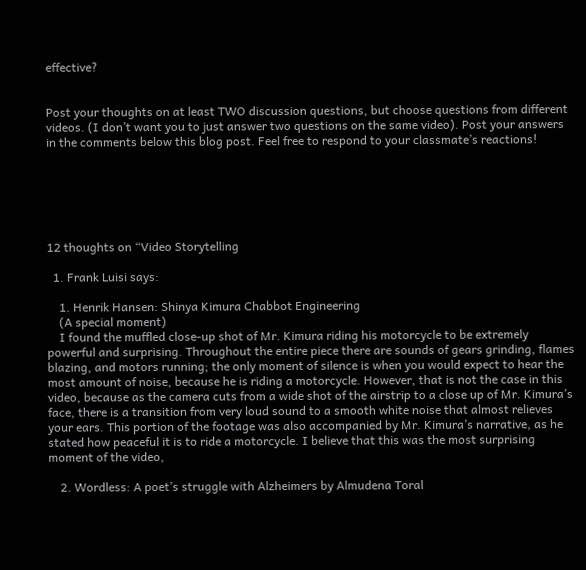effective?


Post your thoughts on at least TWO discussion questions, but choose questions from different videos. (I don’t want you to just answer two questions on the same video). Post your answers in the comments below this blog post. Feel free to respond to your classmate’s reactions!






12 thoughts on “Video Storytelling

  1. Frank Luisi says:

    1. Henrik Hansen: Shinya Kimura Chabbot Engineering
    (A special moment)
    I found the muffled close-up shot of Mr. Kimura riding his motorcycle to be extremely powerful and surprising. Throughout the entire piece there are sounds of gears grinding, flames blazing, and motors running; the only moment of silence is when you would expect to hear the most amount of noise, because he is riding a motorcycle. However, that is not the case in this video, because as the camera cuts from a wide shot of the airstrip to a close up of Mr. Kimura’s face, there is a transition from very loud sound to a smooth white noise that almost relieves your ears. This portion of the footage was also accompanied by Mr. Kimura’s narrative, as he stated how peaceful it is to ride a motorcycle. I believe that this was the most surprising moment of the video,

    2. Wordless: A poet’s struggle with Alzheimers by Almudena Toral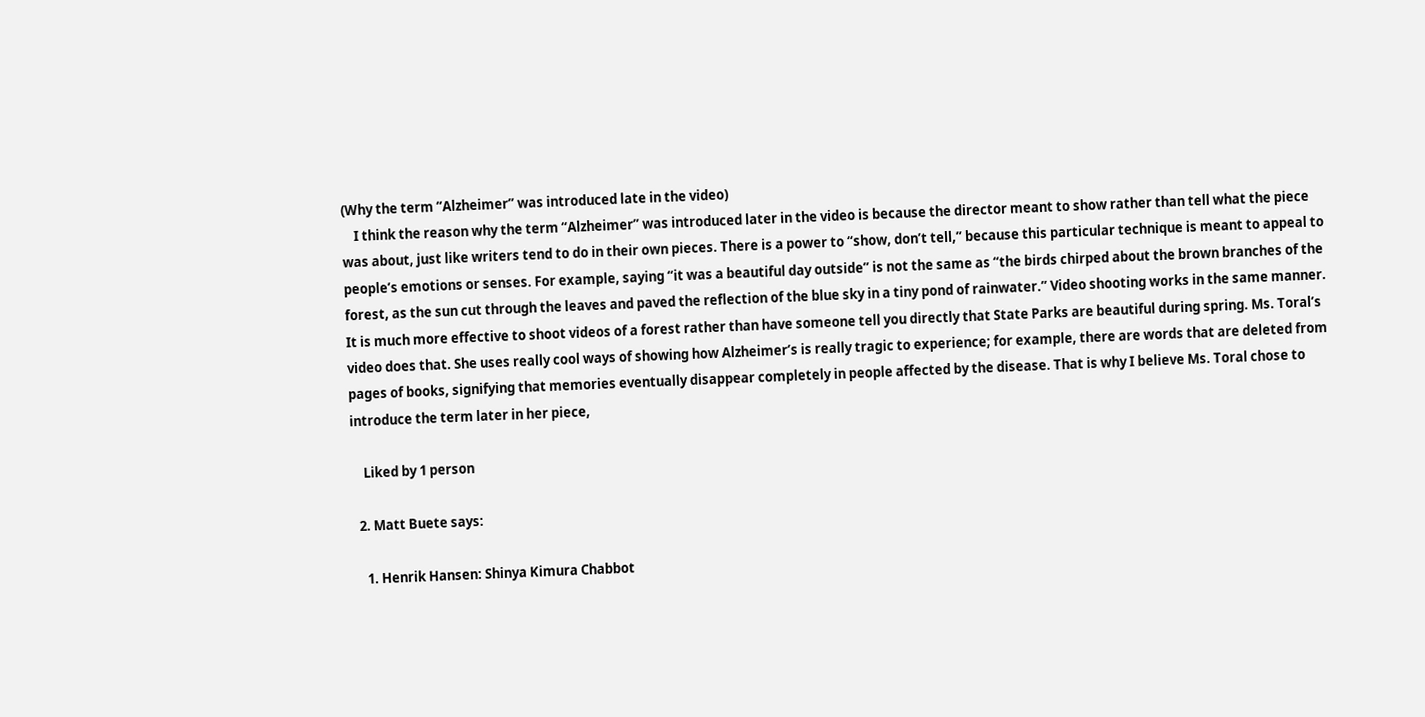(Why the term “Alzheimer” was introduced late in the video)
    I think the reason why the term “Alzheimer” was introduced later in the video is because the director meant to show rather than tell what the piece was about, just like writers tend to do in their own pieces. There is a power to “show, don’t tell,” because this particular technique is meant to appeal to people’s emotions or senses. For example, saying “it was a beautiful day outside” is not the same as “the birds chirped about the brown branches of the forest, as the sun cut through the leaves and paved the reflection of the blue sky in a tiny pond of rainwater.” Video shooting works in the same manner. It is much more effective to shoot videos of a forest rather than have someone tell you directly that State Parks are beautiful during spring. Ms. Toral’s video does that. She uses really cool ways of showing how Alzheimer’s is really tragic to experience; for example, there are words that are deleted from pages of books, signifying that memories eventually disappear completely in people affected by the disease. That is why I believe Ms. Toral chose to introduce the term later in her piece,

    Liked by 1 person

  2. Matt Buete says:

    1. Henrik Hansen: Shinya Kimura Chabbot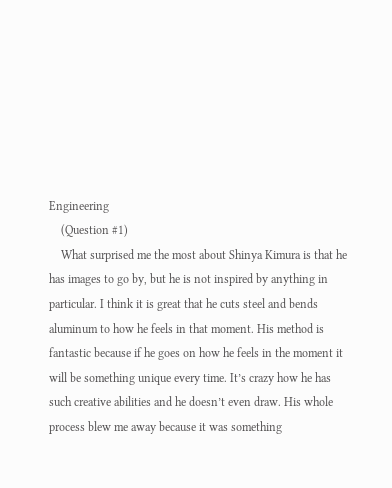Engineering
    (Question #1)
    What surprised me the most about Shinya Kimura is that he has images to go by, but he is not inspired by anything in particular. I think it is great that he cuts steel and bends aluminum to how he feels in that moment. His method is fantastic because if he goes on how he feels in the moment it will be something unique every time. It’s crazy how he has such creative abilities and he doesn’t even draw. His whole process blew me away because it was something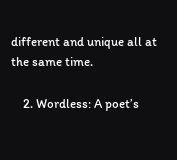different and unique all at the same time.

    2. Wordless: A poet’s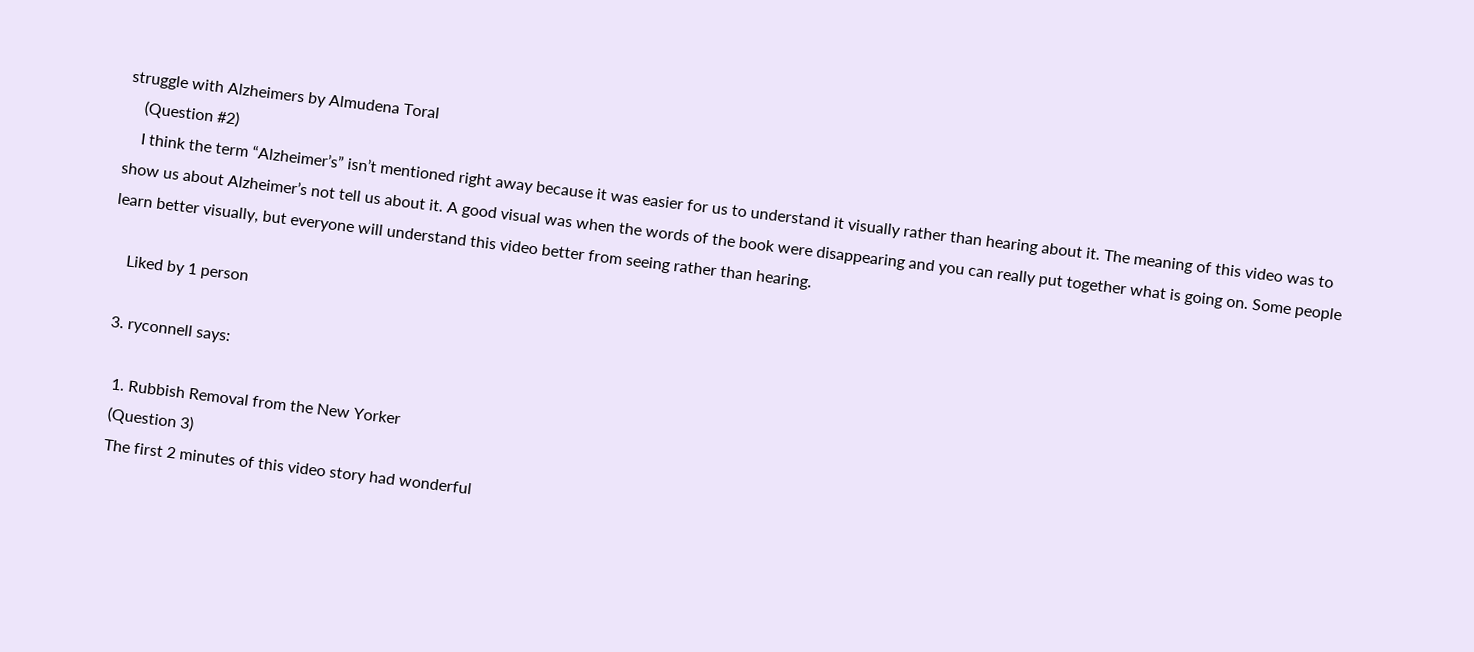struggle with Alzheimers by Almudena Toral
    (Question #2)
    I think the term “Alzheimer’s” isn’t mentioned right away because it was easier for us to understand it visually rather than hearing about it. The meaning of this video was to show us about Alzheimer’s not tell us about it. A good visual was when the words of the book were disappearing and you can really put together what is going on. Some people learn better visually, but everyone will understand this video better from seeing rather than hearing.

    Liked by 1 person

  3. ryconnell says:

    1. Rubbish Removal from the New Yorker
    (Question 3)
    The first 2 minutes of this video story had wonderful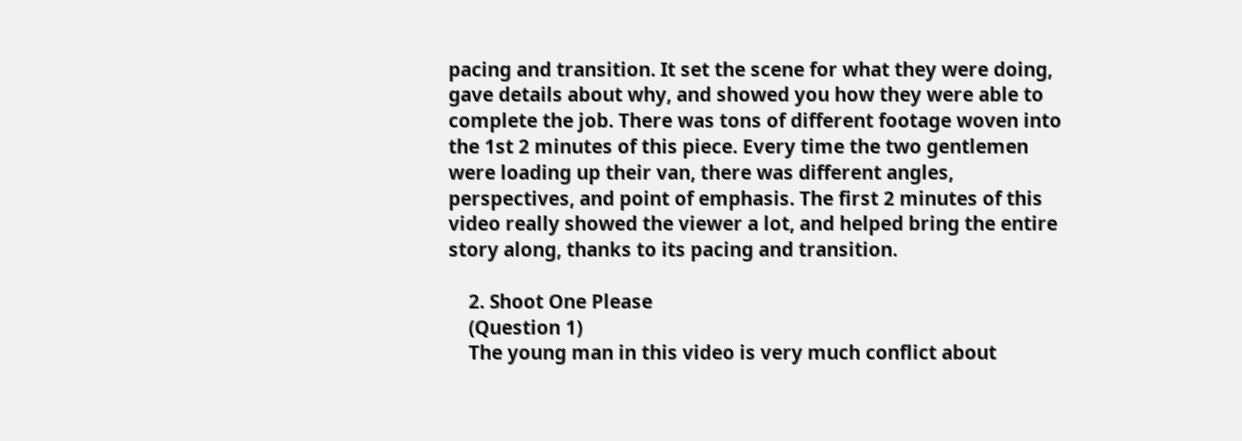pacing and transition. It set the scene for what they were doing, gave details about why, and showed you how they were able to complete the job. There was tons of different footage woven into the 1st 2 minutes of this piece. Every time the two gentlemen were loading up their van, there was different angles, perspectives, and point of emphasis. The first 2 minutes of this video really showed the viewer a lot, and helped bring the entire story along, thanks to its pacing and transition.

    2. Shoot One Please
    (Question 1)
    The young man in this video is very much conflict about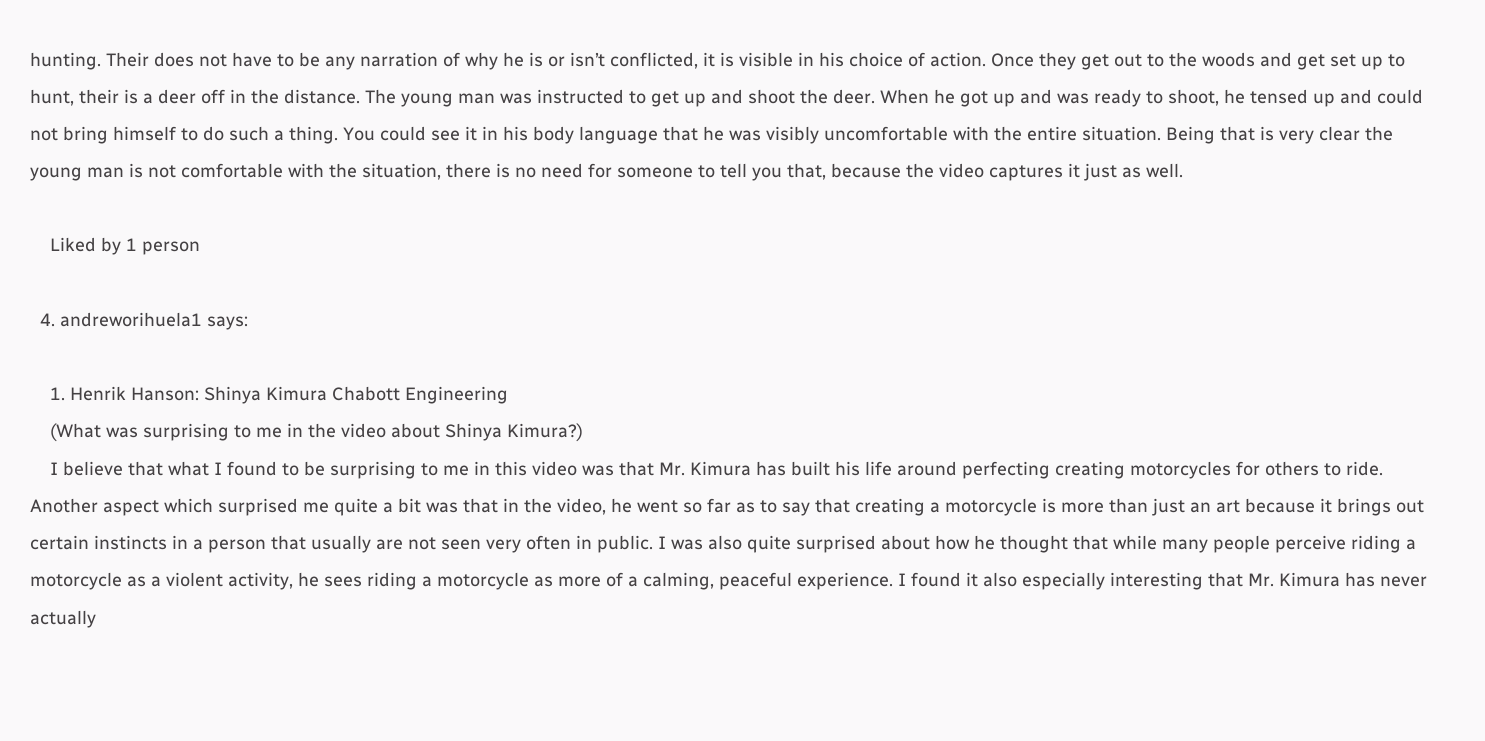hunting. Their does not have to be any narration of why he is or isn’t conflicted, it is visible in his choice of action. Once they get out to the woods and get set up to hunt, their is a deer off in the distance. The young man was instructed to get up and shoot the deer. When he got up and was ready to shoot, he tensed up and could not bring himself to do such a thing. You could see it in his body language that he was visibly uncomfortable with the entire situation. Being that is very clear the young man is not comfortable with the situation, there is no need for someone to tell you that, because the video captures it just as well.

    Liked by 1 person

  4. andreworihuela1 says:

    1. Henrik Hanson: Shinya Kimura Chabott Engineering
    (What was surprising to me in the video about Shinya Kimura?)
    I believe that what I found to be surprising to me in this video was that Mr. Kimura has built his life around perfecting creating motorcycles for others to ride. Another aspect which surprised me quite a bit was that in the video, he went so far as to say that creating a motorcycle is more than just an art because it brings out certain instincts in a person that usually are not seen very often in public. I was also quite surprised about how he thought that while many people perceive riding a motorcycle as a violent activity, he sees riding a motorcycle as more of a calming, peaceful experience. I found it also especially interesting that Mr. Kimura has never actually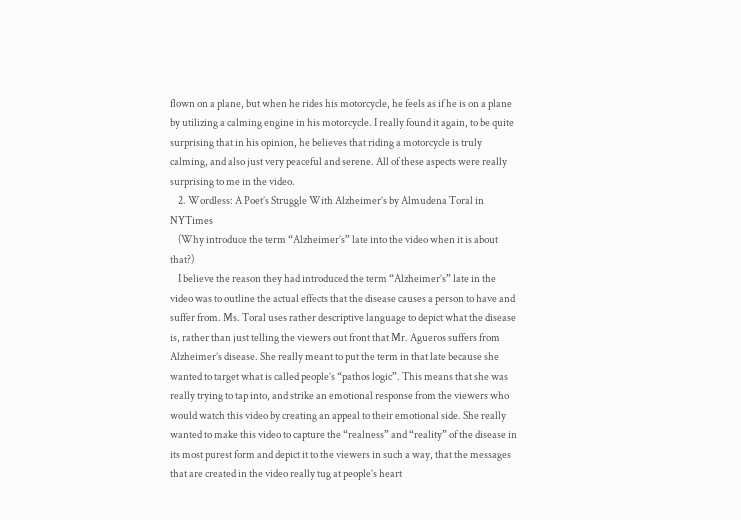flown on a plane, but when he rides his motorcycle, he feels as if he is on a plane by utilizing a calming engine in his motorcycle. I really found it again, to be quite surprising that in his opinion, he believes that riding a motorcycle is truly calming, and also just very peaceful and serene. All of these aspects were really surprising to me in the video.
    2. Wordless: A Poet’s Struggle With Alzheimer’s by Almudena Toral in NYTimes
    (Why introduce the term “Alzheimer’s” late into the video when it is about that?)
    I believe the reason they had introduced the term “Alzheimer’s” late in the video was to outline the actual effects that the disease causes a person to have and suffer from. Ms. Toral uses rather descriptive language to depict what the disease is, rather than just telling the viewers out front that Mr. Agueros suffers from Alzheimer’s disease. She really meant to put the term in that late because she wanted to target what is called people’s “pathos logic”. This means that she was really trying to tap into, and strike an emotional response from the viewers who would watch this video by creating an appeal to their emotional side. She really wanted to make this video to capture the “realness” and “reality” of the disease in its most purest form and depict it to the viewers in such a way, that the messages that are created in the video really tug at people’s heart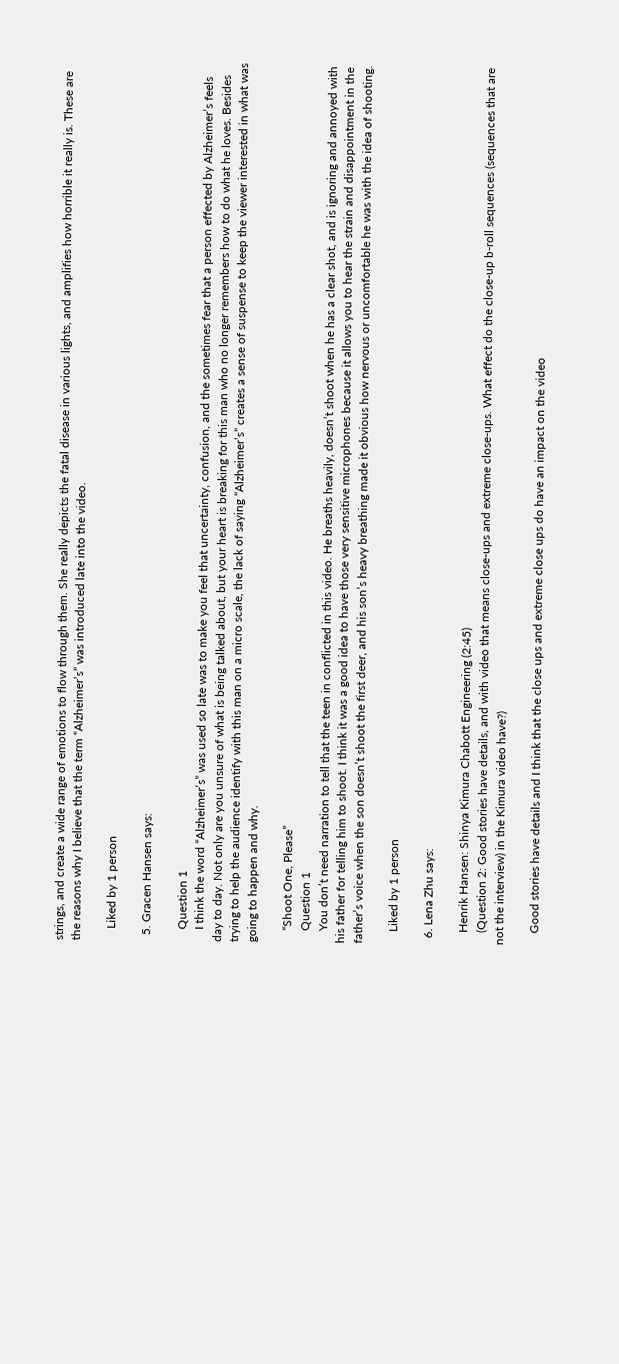strings, and create a wide range of emotions to flow through them. She really depicts the fatal disease in various lights, and amplifies how horrible it really is. These are the reasons why I believe that the term “Alzheimer’s” was introduced late into the video.

    Liked by 1 person

  5. Gracen Hansen says:

    Question 1
    I think the word “Alzheimer’s” was used so late was to make you feel that uncertainty, confusion, and the sometimes fear that a person effected by Alzheimer’s feels day to day. Not only are you unsure of what is being talked about, but your heart is breaking for this man who no longer remembers how to do what he loves. Besides trying to help the audience identify with this man on a micro scale, the lack of saying “Alzheimer’s” creates a sense of suspense to keep the viewer interested in what was going to happen and why.

    “Shoot One, Please”
    Question 1
    You don’t need narration to tell that the teen in conflicted in this video. He breaths heavily, doesn’t shoot when he has a clear shot, and is ignoring and annoyed with his father for telling him to shoot. I think it was a good idea to have those very sensitive microphones because it allows you to hear the strain and disappointment in the father’s voice when the son doesn’t shoot the first deer, and his son’s heavy breathing made it obvious how nervous or uncomfortable he was with the idea of shooting.

    Liked by 1 person

  6. Lena Zhu says:

    Henrik Hansen: Shinya Kimura Chabott Engineering (2:45)
    (Question 2: Good stories have details, and with video that means close-ups and extreme close-ups. What effect do the close-up b-roll sequences (sequences that are not the interview) in the Kimura video have?)

    Good stories have details and I think that the close ups and extreme close ups do have an impact on the video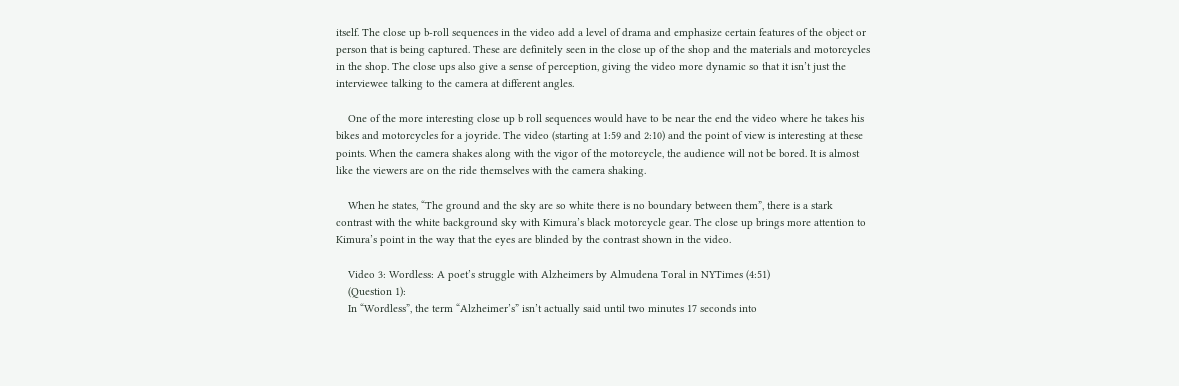itself. The close up b-roll sequences in the video add a level of drama and emphasize certain features of the object or person that is being captured. These are definitely seen in the close up of the shop and the materials and motorcycles in the shop. The close ups also give a sense of perception, giving the video more dynamic so that it isn’t just the interviewee talking to the camera at different angles.

    One of the more interesting close up b roll sequences would have to be near the end the video where he takes his bikes and motorcycles for a joyride. The video (starting at 1:59 and 2:10) and the point of view is interesting at these points. When the camera shakes along with the vigor of the motorcycle, the audience will not be bored. It is almost like the viewers are on the ride themselves with the camera shaking.

    When he states, “The ground and the sky are so white there is no boundary between them”, there is a stark contrast with the white background sky with Kimura’s black motorcycle gear. The close up brings more attention to Kimura’s point in the way that the eyes are blinded by the contrast shown in the video.

    Video 3: Wordless: A poet’s struggle with Alzheimers by Almudena Toral in NYTimes (4:51)
    (Question 1):
    In “Wordless”, the term “Alzheimer’s” isn’t actually said until two minutes 17 seconds into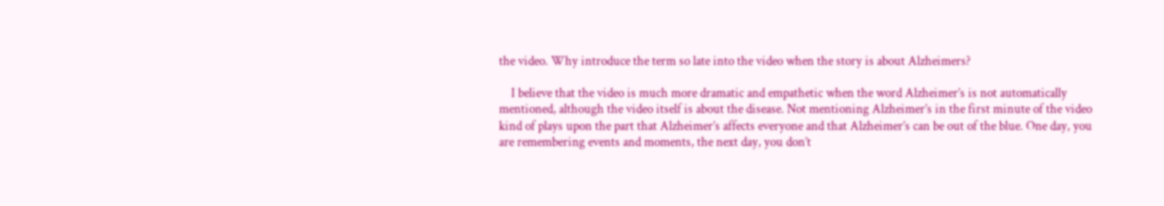the video. Why introduce the term so late into the video when the story is about Alzheimers?

    I believe that the video is much more dramatic and empathetic when the word Alzheimer’s is not automatically mentioned, although the video itself is about the disease. Not mentioning Alzheimer’s in the first minute of the video kind of plays upon the part that Alzheimer’s affects everyone and that Alzheimer’s can be out of the blue. One day, you are remembering events and moments, the next day, you don’t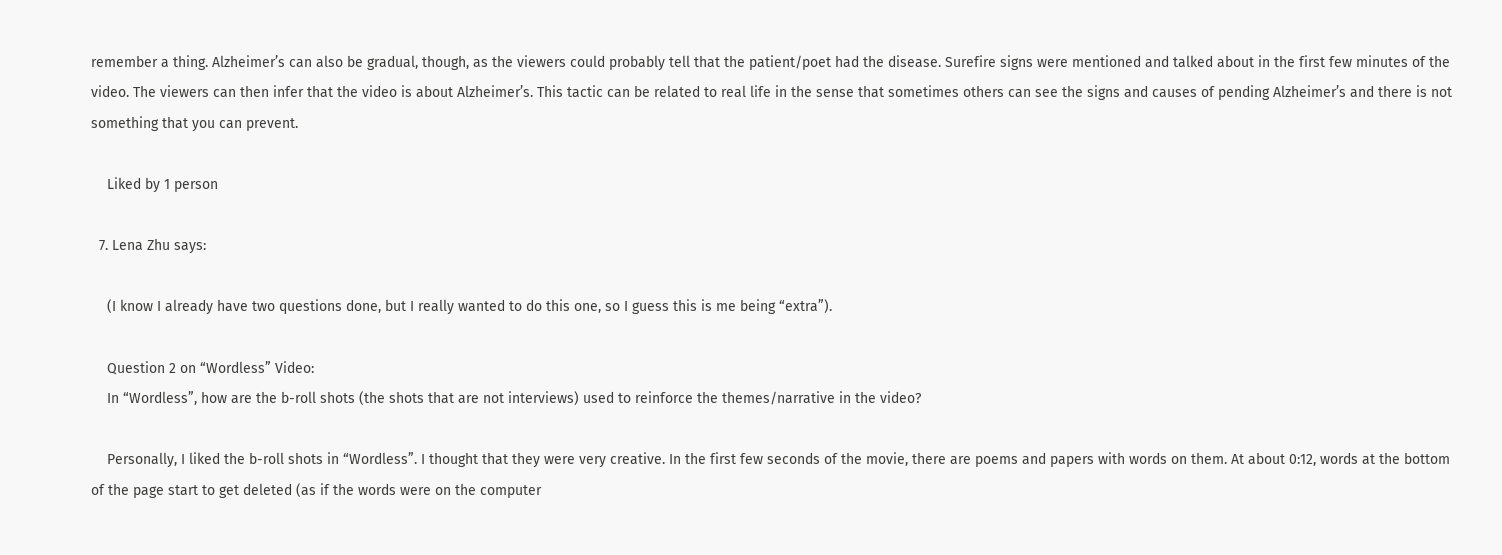remember a thing. Alzheimer’s can also be gradual, though, as the viewers could probably tell that the patient/poet had the disease. Surefire signs were mentioned and talked about in the first few minutes of the video. The viewers can then infer that the video is about Alzheimer’s. This tactic can be related to real life in the sense that sometimes others can see the signs and causes of pending Alzheimer’s and there is not something that you can prevent.

    Liked by 1 person

  7. Lena Zhu says:

    (I know I already have two questions done, but I really wanted to do this one, so I guess this is me being “extra”).

    Question 2 on “Wordless” Video:
    In “Wordless”, how are the b-roll shots (the shots that are not interviews) used to reinforce the themes/narrative in the video?

    Personally, I liked the b-roll shots in “Wordless”. I thought that they were very creative. In the first few seconds of the movie, there are poems and papers with words on them. At about 0:12, words at the bottom of the page start to get deleted (as if the words were on the computer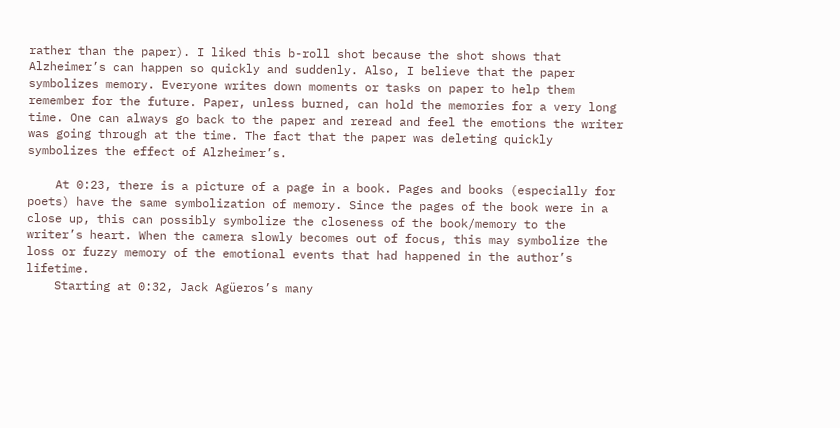rather than the paper). I liked this b-roll shot because the shot shows that Alzheimer’s can happen so quickly and suddenly. Also, I believe that the paper symbolizes memory. Everyone writes down moments or tasks on paper to help them remember for the future. Paper, unless burned, can hold the memories for a very long time. One can always go back to the paper and reread and feel the emotions the writer was going through at the time. The fact that the paper was deleting quickly symbolizes the effect of Alzheimer’s.

    At 0:23, there is a picture of a page in a book. Pages and books (especially for poets) have the same symbolization of memory. Since the pages of the book were in a close up, this can possibly symbolize the closeness of the book/memory to the writer’s heart. When the camera slowly becomes out of focus, this may symbolize the loss or fuzzy memory of the emotional events that had happened in the author’s lifetime.
    Starting at 0:32, Jack Agüeros’s many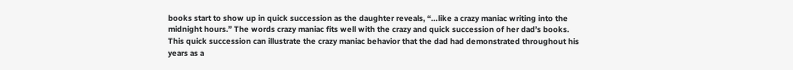books start to show up in quick succession as the daughter reveals, “…like a crazy maniac writing into the midnight hours.” The words crazy maniac fits well with the crazy and quick succession of her dad’s books. This quick succession can illustrate the crazy maniac behavior that the dad had demonstrated throughout his years as a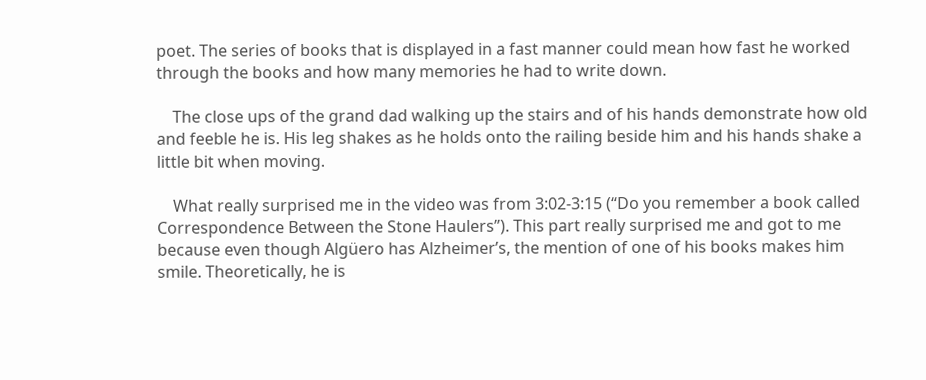poet. The series of books that is displayed in a fast manner could mean how fast he worked through the books and how many memories he had to write down.

    The close ups of the grand dad walking up the stairs and of his hands demonstrate how old and feeble he is. His leg shakes as he holds onto the railing beside him and his hands shake a little bit when moving.

    What really surprised me in the video was from 3:02-3:15 (“Do you remember a book called Correspondence Between the Stone Haulers”). This part really surprised me and got to me because even though Algüero has Alzheimer’s, the mention of one of his books makes him smile. Theoretically, he is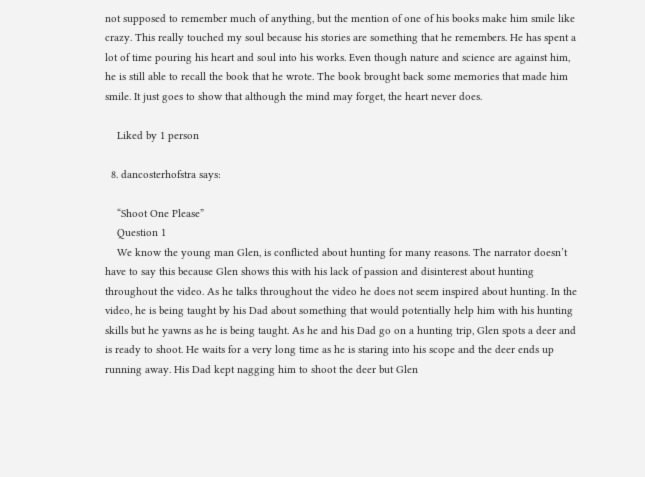not supposed to remember much of anything, but the mention of one of his books make him smile like crazy. This really touched my soul because his stories are something that he remembers. He has spent a lot of time pouring his heart and soul into his works. Even though nature and science are against him, he is still able to recall the book that he wrote. The book brought back some memories that made him smile. It just goes to show that although the mind may forget, the heart never does.

    Liked by 1 person

  8. dancosterhofstra says:

    “Shoot One Please”
    Question 1
    We know the young man Glen, is conflicted about hunting for many reasons. The narrator doesn’t have to say this because Glen shows this with his lack of passion and disinterest about hunting throughout the video. As he talks throughout the video he does not seem inspired about hunting. In the video, he is being taught by his Dad about something that would potentially help him with his hunting skills but he yawns as he is being taught. As he and his Dad go on a hunting trip, Glen spots a deer and is ready to shoot. He waits for a very long time as he is staring into his scope and the deer ends up running away. His Dad kept nagging him to shoot the deer but Glen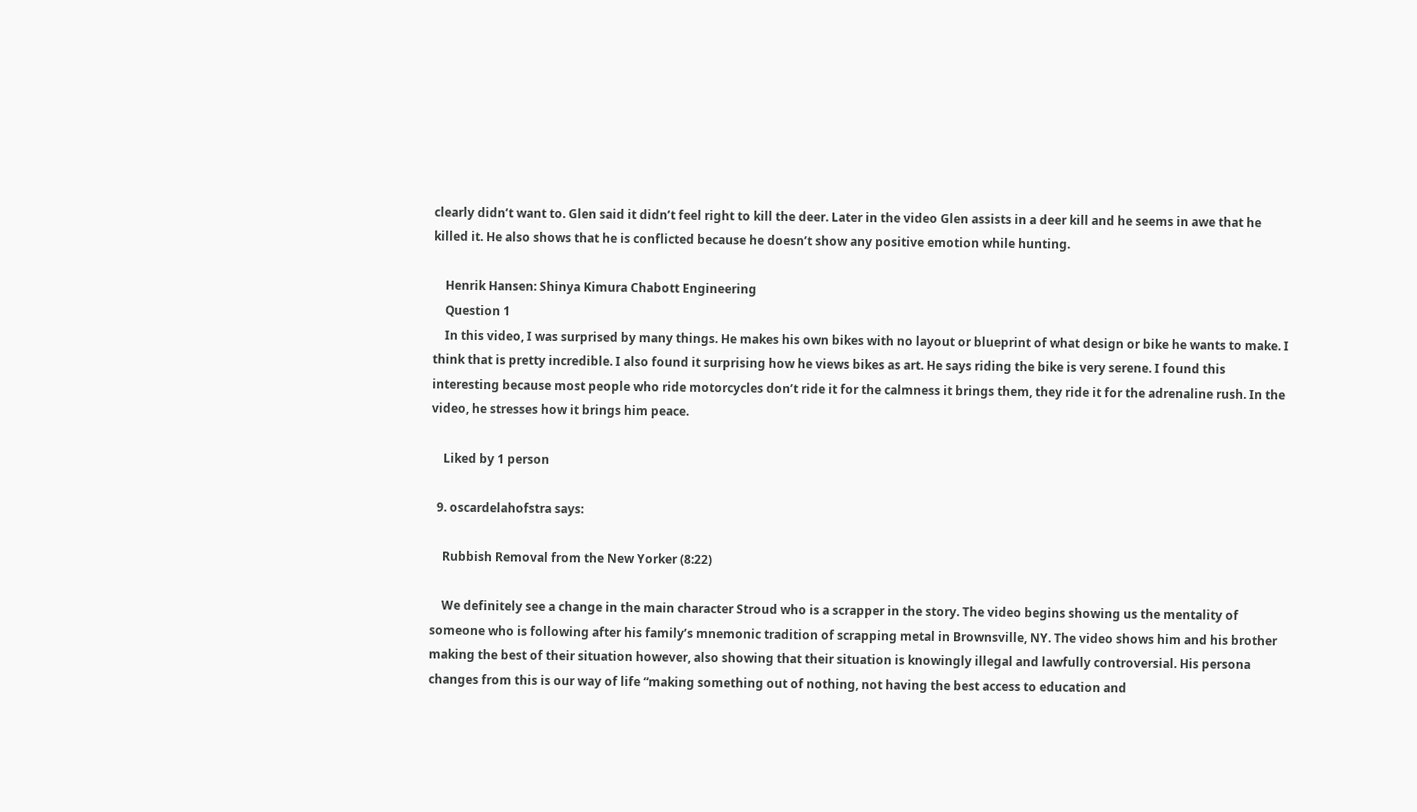clearly didn’t want to. Glen said it didn’t feel right to kill the deer. Later in the video Glen assists in a deer kill and he seems in awe that he killed it. He also shows that he is conflicted because he doesn’t show any positive emotion while hunting.

    Henrik Hansen: Shinya Kimura Chabott Engineering
    Question 1
    In this video, I was surprised by many things. He makes his own bikes with no layout or blueprint of what design or bike he wants to make. I think that is pretty incredible. I also found it surprising how he views bikes as art. He says riding the bike is very serene. I found this interesting because most people who ride motorcycles don’t ride it for the calmness it brings them, they ride it for the adrenaline rush. In the video, he stresses how it brings him peace.

    Liked by 1 person

  9. oscardelahofstra says:

    Rubbish Removal from the New Yorker (8:22)

    We definitely see a change in the main character Stroud who is a scrapper in the story. The video begins showing us the mentality of someone who is following after his family’s mnemonic tradition of scrapping metal in Brownsville, NY. The video shows him and his brother making the best of their situation however, also showing that their situation is knowingly illegal and lawfully controversial. His persona changes from this is our way of life “making something out of nothing, not having the best access to education and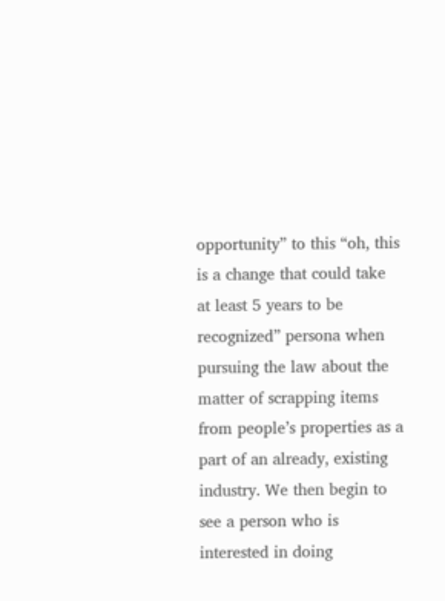opportunity” to this “oh, this is a change that could take at least 5 years to be recognized” persona when pursuing the law about the matter of scrapping items from people’s properties as a part of an already, existing industry. We then begin to see a person who is interested in doing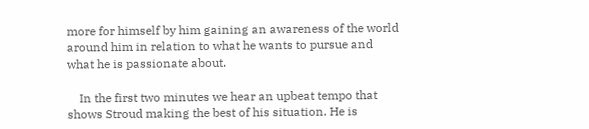more for himself by him gaining an awareness of the world around him in relation to what he wants to pursue and what he is passionate about.

    In the first two minutes we hear an upbeat tempo that shows Stroud making the best of his situation. He is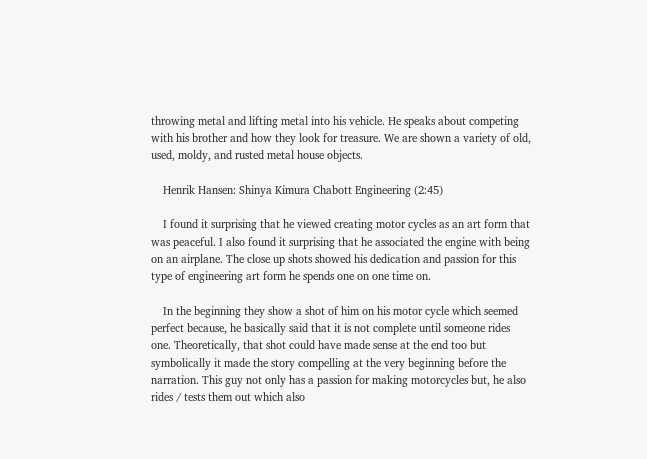throwing metal and lifting metal into his vehicle. He speaks about competing with his brother and how they look for treasure. We are shown a variety of old, used, moldy, and rusted metal house objects.

    Henrik Hansen: Shinya Kimura Chabott Engineering (2:45)

    I found it surprising that he viewed creating motor cycles as an art form that was peaceful. I also found it surprising that he associated the engine with being on an airplane. The close up shots showed his dedication and passion for this type of engineering art form he spends one on one time on.

    In the beginning they show a shot of him on his motor cycle which seemed perfect because, he basically said that it is not complete until someone rides one. Theoretically, that shot could have made sense at the end too but symbolically it made the story compelling at the very beginning before the narration. This guy not only has a passion for making motorcycles but, he also rides / tests them out which also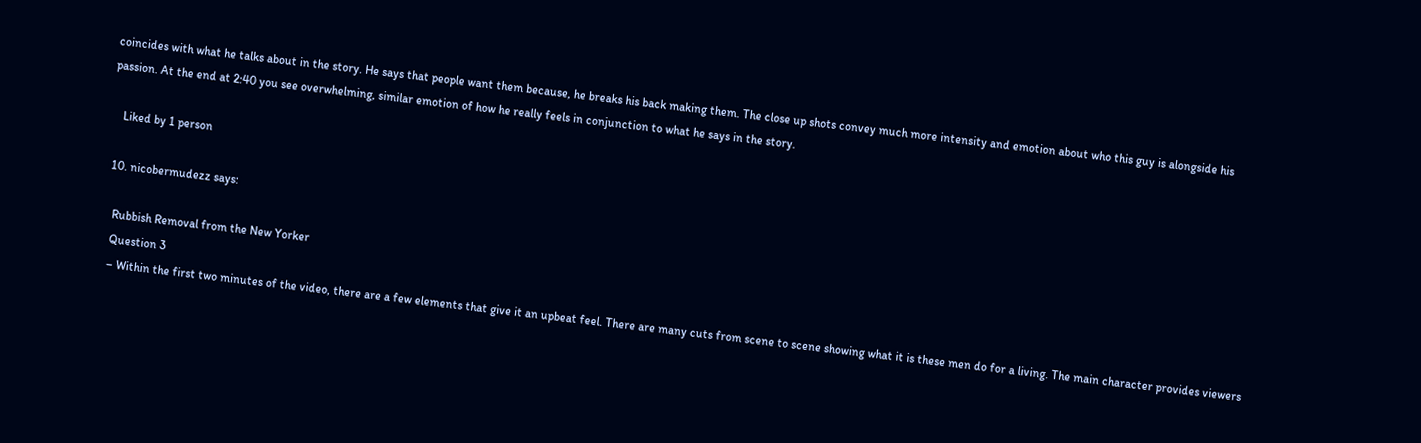coincides with what he talks about in the story. He says that people want them because, he breaks his back making them. The close up shots convey much more intensity and emotion about who this guy is alongside his passion. At the end at 2:40 you see overwhelming, similar emotion of how he really feels in conjunction to what he says in the story.

    Liked by 1 person

  10. nicobermudezz says:

    Rubbish Removal from the New Yorker
    Question 3
    – Within the first two minutes of the video, there are a few elements that give it an upbeat feel. There are many cuts from scene to scene showing what it is these men do for a living. The main character provides viewers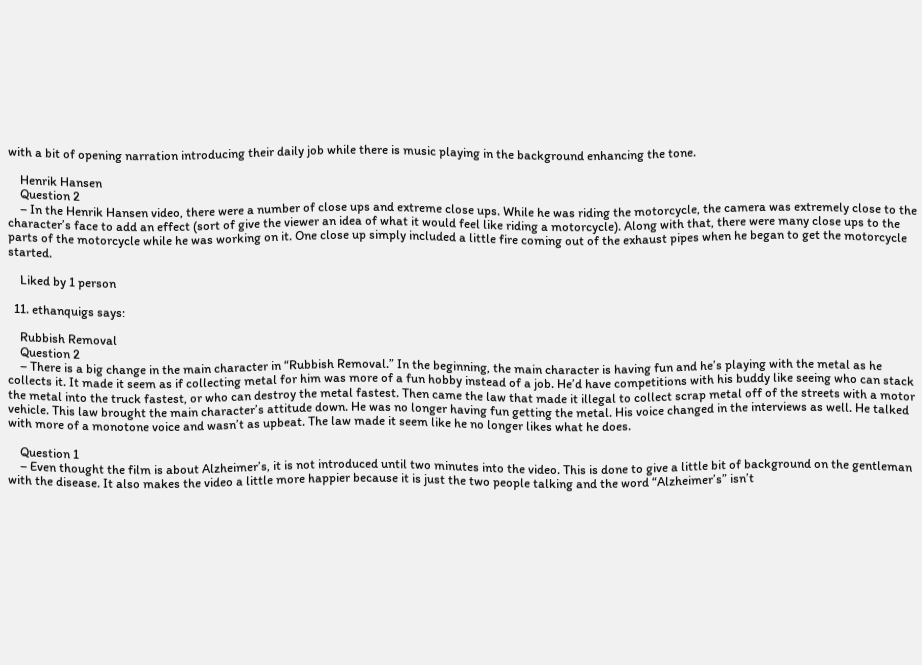with a bit of opening narration introducing their daily job while there is music playing in the background enhancing the tone.

    Henrik Hansen
    Question 2
    – In the Henrik Hansen video, there were a number of close ups and extreme close ups. While he was riding the motorcycle, the camera was extremely close to the character’s face to add an effect (sort of give the viewer an idea of what it would feel like riding a motorcycle). Along with that, there were many close ups to the parts of the motorcycle while he was working on it. One close up simply included a little fire coming out of the exhaust pipes when he began to get the motorcycle started.

    Liked by 1 person

  11. ethanquigs says:

    Rubbish Removal
    Question 2
    – There is a big change in the main character in “Rubbish Removal.” In the beginning, the main character is having fun and he’s playing with the metal as he collects it. It made it seem as if collecting metal for him was more of a fun hobby instead of a job. He’d have competitions with his buddy like seeing who can stack the metal into the truck fastest, or who can destroy the metal fastest. Then came the law that made it illegal to collect scrap metal off of the streets with a motor vehicle. This law brought the main character’s attitude down. He was no longer having fun getting the metal. His voice changed in the interviews as well. He talked with more of a monotone voice and wasn’t as upbeat. The law made it seem like he no longer likes what he does.

    Question 1
    – Even thought the film is about Alzheimer’s, it is not introduced until two minutes into the video. This is done to give a little bit of background on the gentleman with the disease. It also makes the video a little more happier because it is just the two people talking and the word “Alzheimer’s” isn’t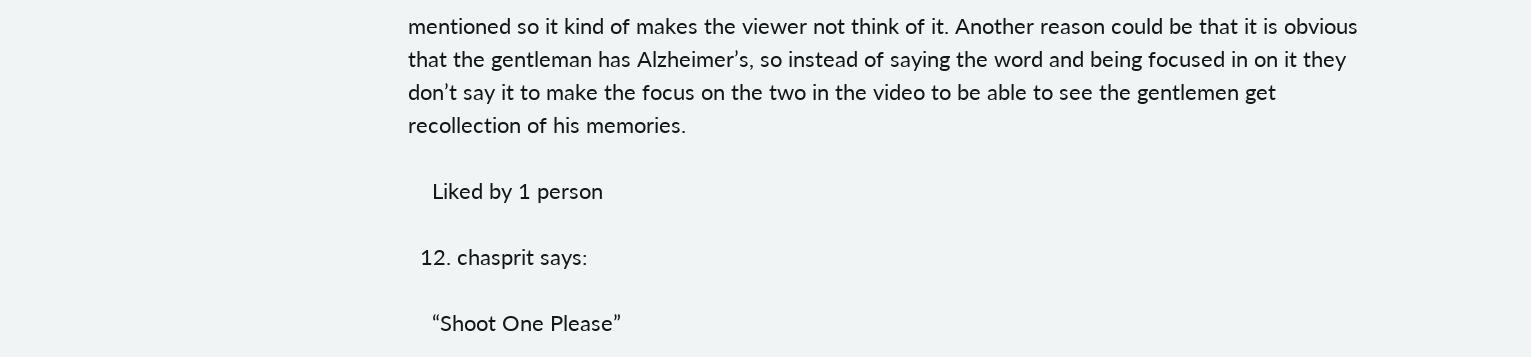mentioned so it kind of makes the viewer not think of it. Another reason could be that it is obvious that the gentleman has Alzheimer’s, so instead of saying the word and being focused in on it they don’t say it to make the focus on the two in the video to be able to see the gentlemen get recollection of his memories.

    Liked by 1 person

  12. chasprit says:

    “Shoot One Please”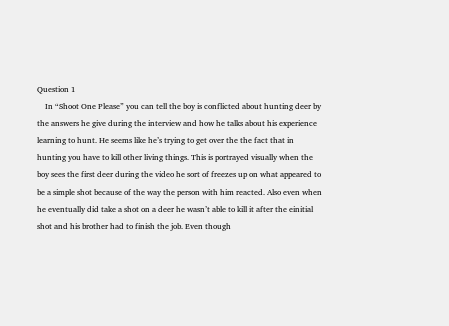Question 1
    In “Shoot One Please” you can tell the boy is conflicted about hunting deer by the answers he give during the interview and how he talks about his experience learning to hunt. He seems like he’s trying to get over the the fact that in hunting you have to kill other living things. This is portrayed visually when the boy sees the first deer during the video he sort of freezes up on what appeared to be a simple shot because of the way the person with him reacted. Also even when he eventually did take a shot on a deer he wasn’t able to kill it after the einitial shot and his brother had to finish the job. Even though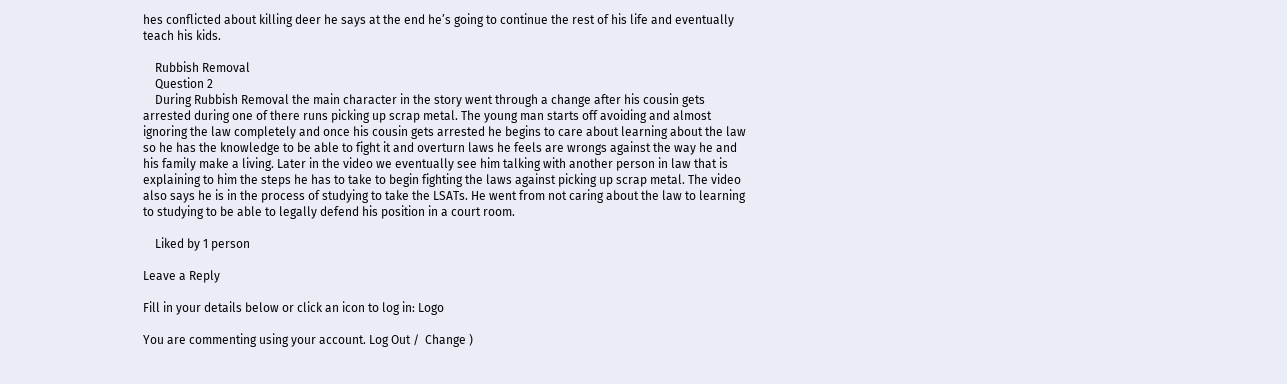hes conflicted about killing deer he says at the end he’s going to continue the rest of his life and eventually teach his kids.

    Rubbish Removal
    Question 2
    During Rubbish Removal the main character in the story went through a change after his cousin gets arrested during one of there runs picking up scrap metal. The young man starts off avoiding and almost ignoring the law completely and once his cousin gets arrested he begins to care about learning about the law so he has the knowledge to be able to fight it and overturn laws he feels are wrongs against the way he and his family make a living. Later in the video we eventually see him talking with another person in law that is explaining to him the steps he has to take to begin fighting the laws against picking up scrap metal. The video also says he is in the process of studying to take the LSATs. He went from not caring about the law to learning to studying to be able to legally defend his position in a court room.

    Liked by 1 person

Leave a Reply

Fill in your details below or click an icon to log in: Logo

You are commenting using your account. Log Out /  Change )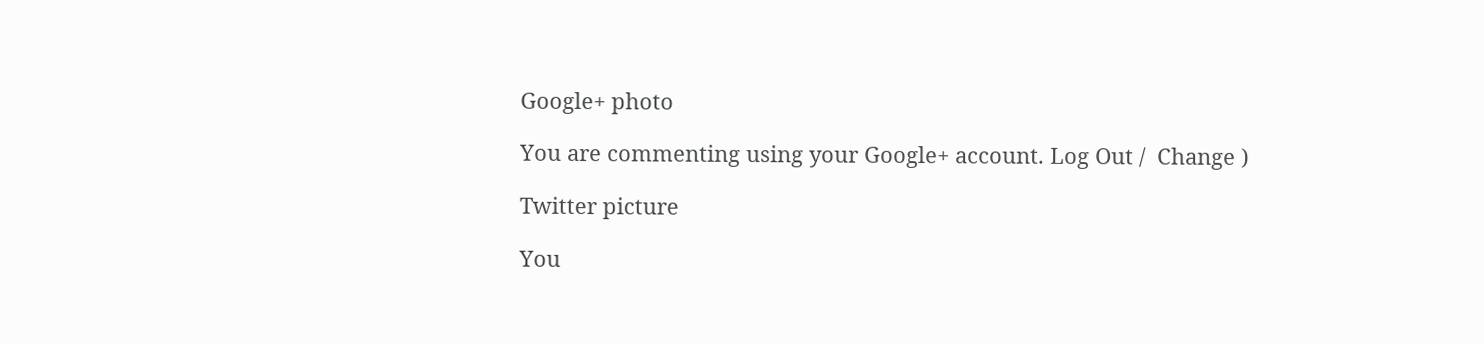Google+ photo

You are commenting using your Google+ account. Log Out /  Change )

Twitter picture

You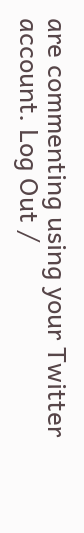are commenting using your Twitter account. Log Out /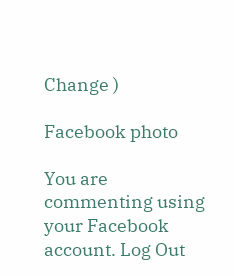Change )

Facebook photo

You are commenting using your Facebook account. Log Out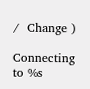/  Change )

Connecting to %s